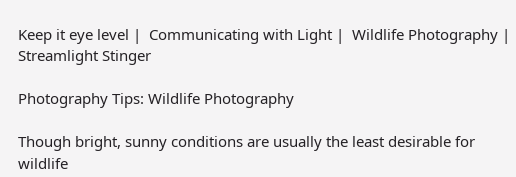Keep it eye level |  Communicating with Light |  Wildlife Photography |  Streamlight Stinger

Photography Tips: Wildlife Photography

Though bright, sunny conditions are usually the least desirable for wildlife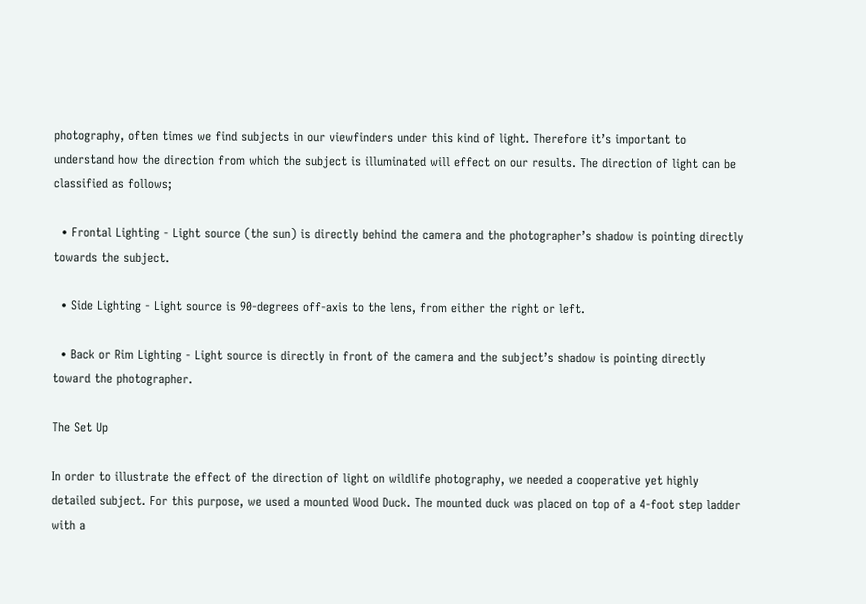photography, often times we find subjects in our viewfinders under this kind of light. Therefore it’s important to understand how the direction from which the subject is illuminated will effect on our results. The direction of light can be classified as follows;

  • Frontal Lighting - Light source (the sun) is directly behind the camera and the photographer’s shadow is pointing directly towards the subject.

  • Side Lighting - Light source is 90-degrees off-axis to the lens, from either the right or left.

  • Back or Rim Lighting - Light source is directly in front of the camera and the subject’s shadow is pointing directly toward the photographer.

The Set Up

In order to illustrate the effect of the direction of light on wildlife photography, we needed a cooperative yet highly detailed subject. For this purpose, we used a mounted Wood Duck. The mounted duck was placed on top of a 4-foot step ladder with a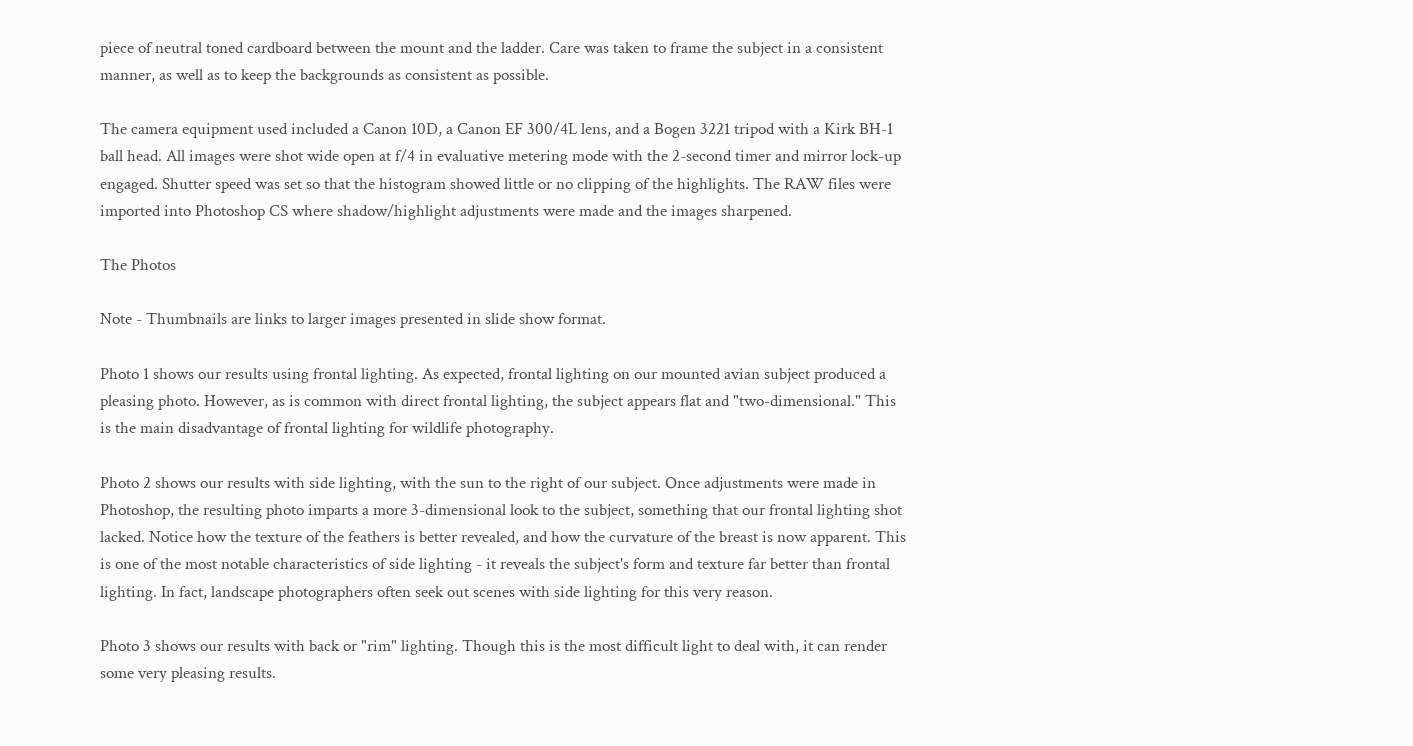piece of neutral toned cardboard between the mount and the ladder. Care was taken to frame the subject in a consistent manner, as well as to keep the backgrounds as consistent as possible.

The camera equipment used included a Canon 10D, a Canon EF 300/4L lens, and a Bogen 3221 tripod with a Kirk BH-1 ball head. All images were shot wide open at f/4 in evaluative metering mode with the 2-second timer and mirror lock-up engaged. Shutter speed was set so that the histogram showed little or no clipping of the highlights. The RAW files were imported into Photoshop CS where shadow/highlight adjustments were made and the images sharpened.

The Photos

Note - Thumbnails are links to larger images presented in slide show format.

Photo 1 shows our results using frontal lighting. As expected, frontal lighting on our mounted avian subject produced a pleasing photo. However, as is common with direct frontal lighting, the subject appears flat and "two-dimensional." This is the main disadvantage of frontal lighting for wildlife photography.

Photo 2 shows our results with side lighting, with the sun to the right of our subject. Once adjustments were made in Photoshop, the resulting photo imparts a more 3-dimensional look to the subject, something that our frontal lighting shot lacked. Notice how the texture of the feathers is better revealed, and how the curvature of the breast is now apparent. This is one of the most notable characteristics of side lighting - it reveals the subject's form and texture far better than frontal lighting. In fact, landscape photographers often seek out scenes with side lighting for this very reason.

Photo 3 shows our results with back or "rim" lighting. Though this is the most difficult light to deal with, it can render some very pleasing results.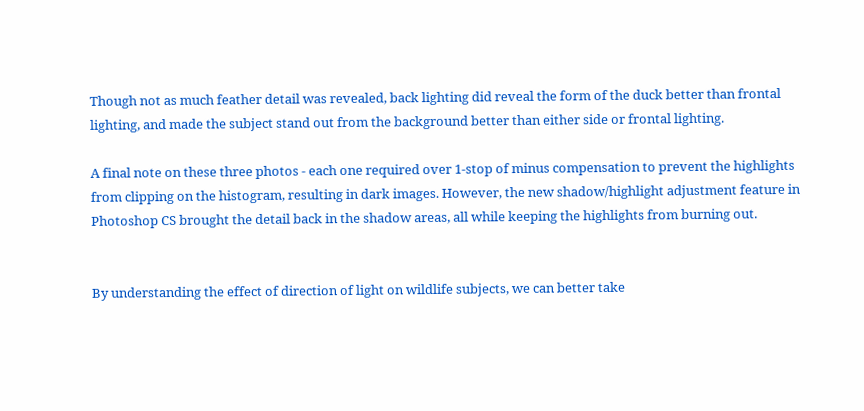Though not as much feather detail was revealed, back lighting did reveal the form of the duck better than frontal lighting, and made the subject stand out from the background better than either side or frontal lighting.

A final note on these three photos - each one required over 1-stop of minus compensation to prevent the highlights from clipping on the histogram, resulting in dark images. However, the new shadow/highlight adjustment feature in Photoshop CS brought the detail back in the shadow areas, all while keeping the highlights from burning out.


By understanding the effect of direction of light on wildlife subjects, we can better take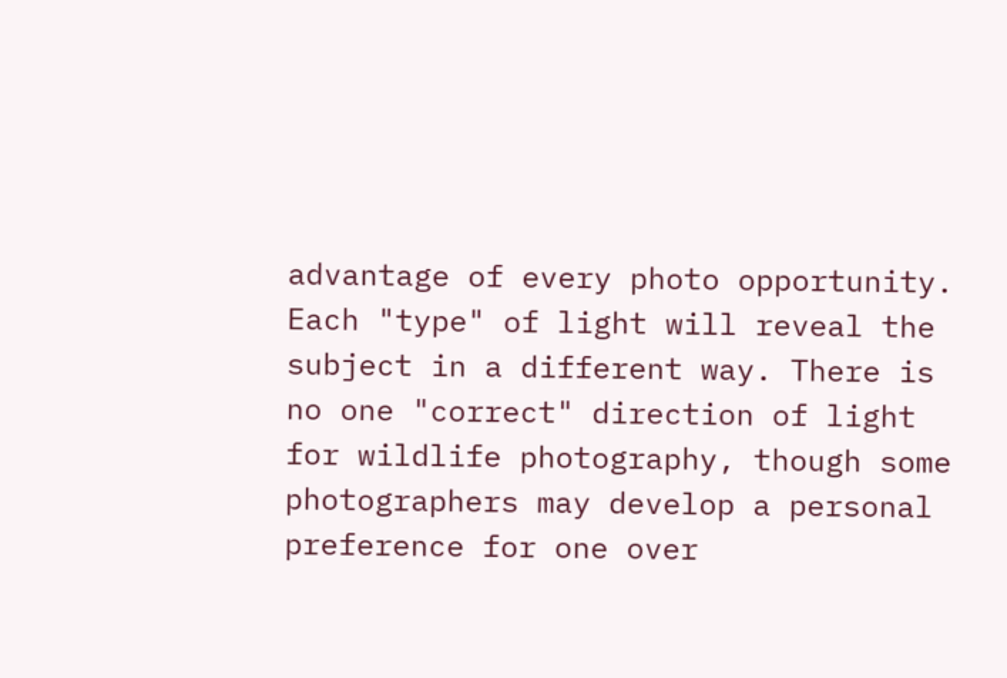advantage of every photo opportunity. Each "type" of light will reveal the subject in a different way. There is no one "correct" direction of light for wildlife photography, though some photographers may develop a personal preference for one over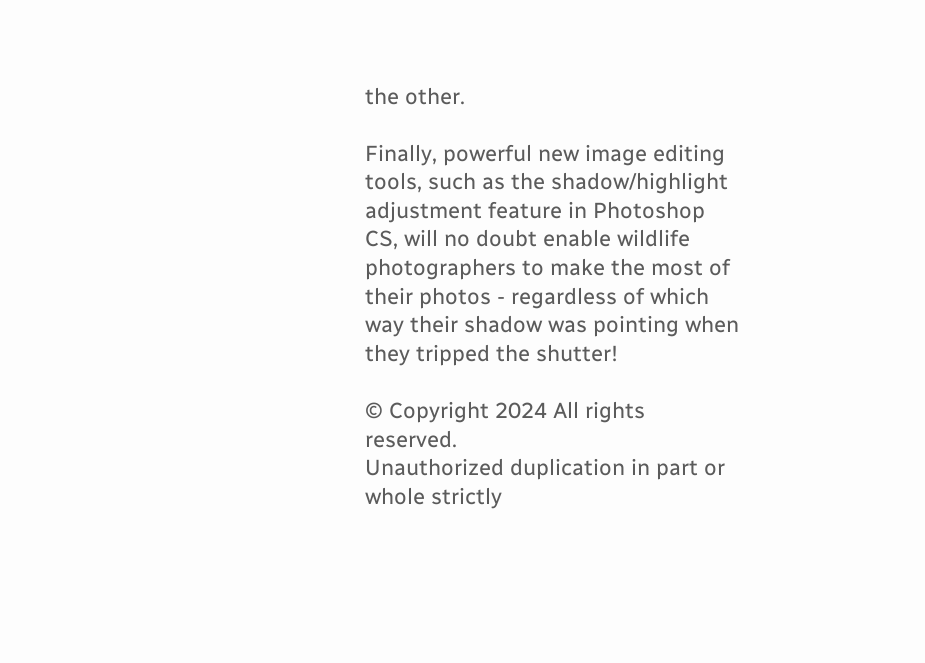the other.

Finally, powerful new image editing tools, such as the shadow/highlight adjustment feature in Photoshop CS, will no doubt enable wildlife photographers to make the most of their photos - regardless of which way their shadow was pointing when they tripped the shutter!

© Copyright 2024 All rights reserved.
Unauthorized duplication in part or whole strictly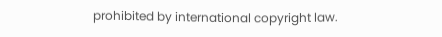prohibited by international copyright law.